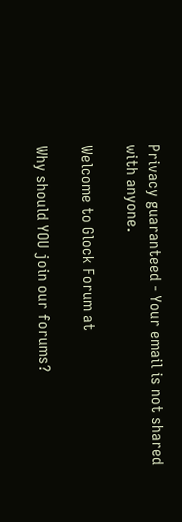Privacy guaranteed - Your email is not shared with anyone.

Welcome to Glock Forum at

Why should YOU join our forums?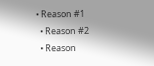• Reason #1
  • Reason #2
  • Reason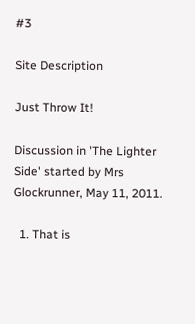#3

Site Description

Just Throw It!

Discussion in 'The Lighter Side' started by Mrs Glockrunner, May 11, 2011.

  1. That is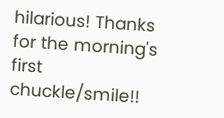hilarious! Thanks for the morning's first chuckle/smile!!